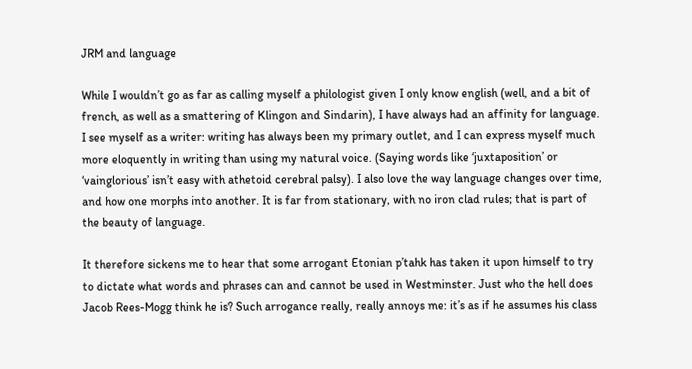JRM and language

While I wouldn’t go as far as calling myself a philologist given I only know english (well, and a bit of french, as well as a smattering of Klingon and Sindarin), I have always had an affinity for language. I see myself as a writer: writing has always been my primary outlet, and I can express myself much more eloquently in writing than using my natural voice. (Saying words like ‘juxtaposition’ or ‘vainglorious’ isn’t easy with athetoid cerebral palsy). I also love the way language changes over time, and how one morphs into another. It is far from stationary, with no iron clad rules; that is part of the beauty of language.

It therefore sickens me to hear that some arrogant Etonian p’tahk has taken it upon himself to try to dictate what words and phrases can and cannot be used in Westminster. Just who the hell does Jacob Rees-Mogg think he is? Such arrogance really, really annoys me: it’s as if he assumes his class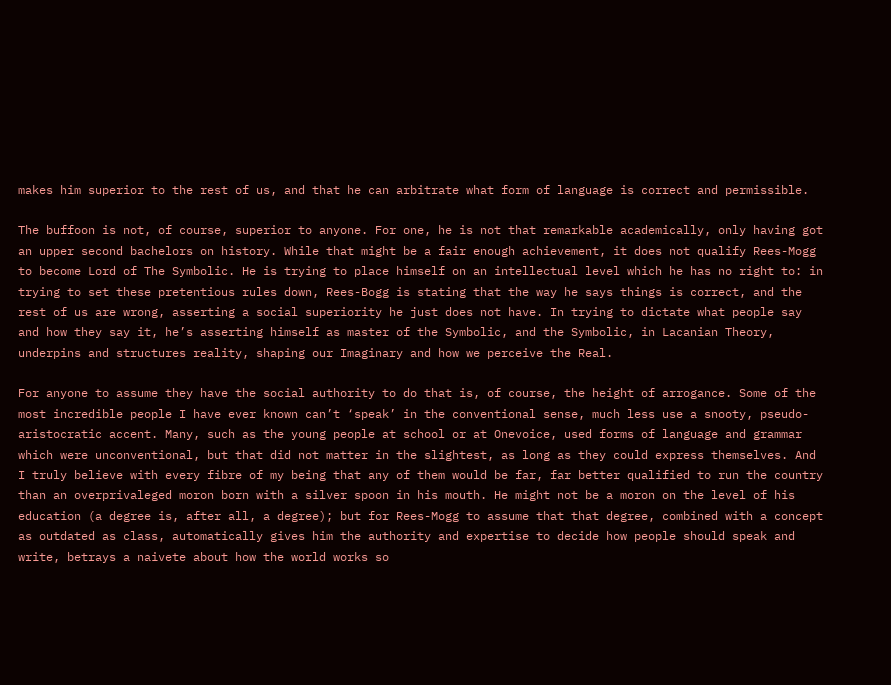makes him superior to the rest of us, and that he can arbitrate what form of language is correct and permissible.

The buffoon is not, of course, superior to anyone. For one, he is not that remarkable academically, only having got an upper second bachelors on history. While that might be a fair enough achievement, it does not qualify Rees-Mogg to become Lord of The Symbolic. He is trying to place himself on an intellectual level which he has no right to: in trying to set these pretentious rules down, Rees-Bogg is stating that the way he says things is correct, and the rest of us are wrong, asserting a social superiority he just does not have. In trying to dictate what people say and how they say it, he’s asserting himself as master of the Symbolic, and the Symbolic, in Lacanian Theory, underpins and structures reality, shaping our Imaginary and how we perceive the Real.

For anyone to assume they have the social authority to do that is, of course, the height of arrogance. Some of the most incredible people I have ever known can’t ‘speak’ in the conventional sense, much less use a snooty, pseudo-aristocratic accent. Many, such as the young people at school or at Onevoice, used forms of language and grammar which were unconventional, but that did not matter in the slightest, as long as they could express themselves. And I truly believe with every fibre of my being that any of them would be far, far better qualified to run the country than an overprivaleged moron born with a silver spoon in his mouth. He might not be a moron on the level of his education (a degree is, after all, a degree); but for Rees-Mogg to assume that that degree, combined with a concept as outdated as class, automatically gives him the authority and expertise to decide how people should speak and write, betrays a naivete about how the world works so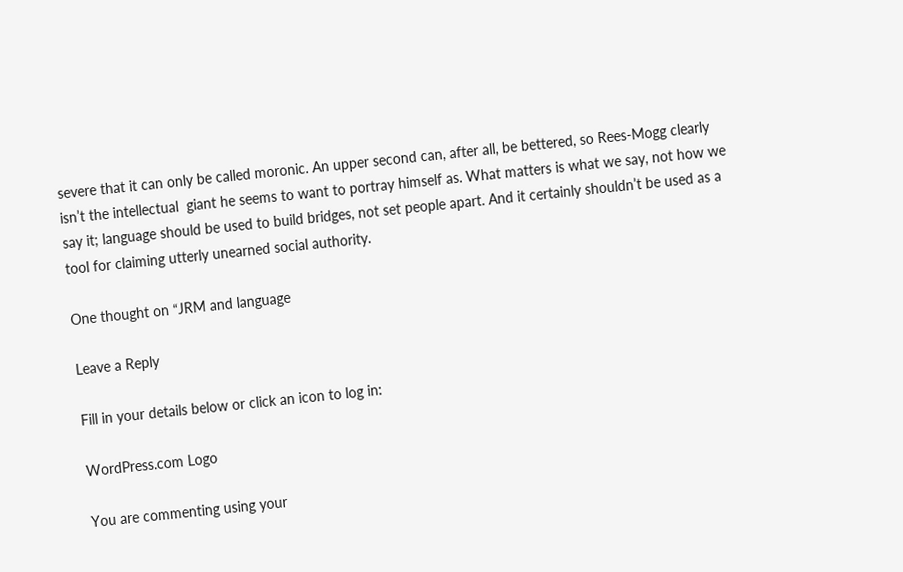severe that it can only be called moronic. An upper second can, after all, be bettered, so Rees-Mogg clearly isn’t the intellectual  giant he seems to want to portray himself as. What matters is what we say, not how we say it; language should be used to build bridges, not set people apart. And it certainly shouldn’t be used as a tool for claiming utterly unearned social authority.

One thought on “JRM and language

Leave a Reply

Fill in your details below or click an icon to log in:

WordPress.com Logo

You are commenting using your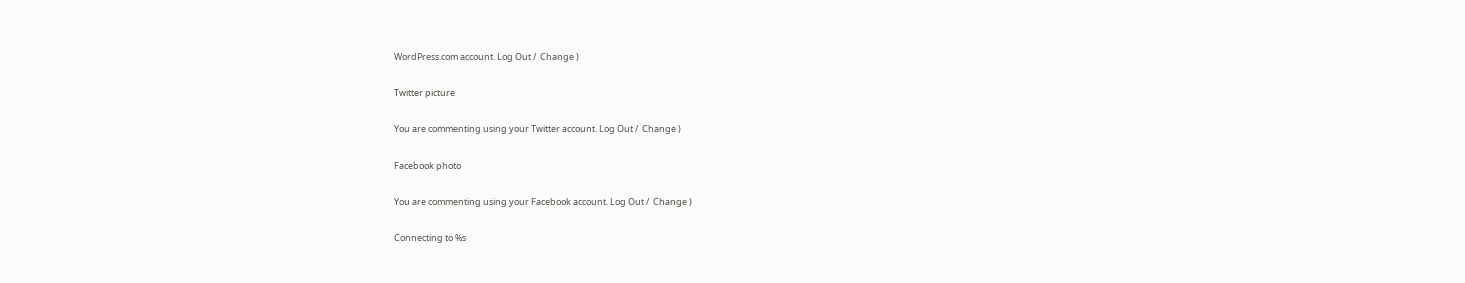WordPress.com account. Log Out /  Change )

Twitter picture

You are commenting using your Twitter account. Log Out /  Change )

Facebook photo

You are commenting using your Facebook account. Log Out /  Change )

Connecting to %s